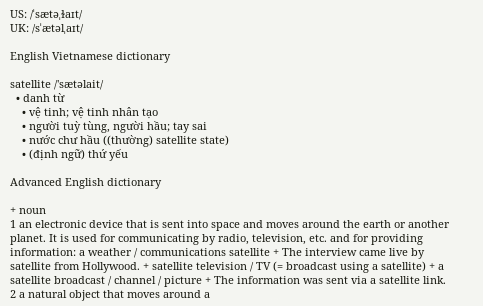US: /ˈsætəˌɫaɪt/
UK: /sˈætəlˌaɪt/

English Vietnamese dictionary

satellite /'sætəlait/
  • danh từ
    • vệ tinh; vệ tinh nhân tạo
    • người tuỳ tùng, người hầu; tay sai
    • nước chư hầu ((thường) satellite state)
    • (định ngữ) thứ yếu

Advanced English dictionary

+ noun
1 an electronic device that is sent into space and moves around the earth or another planet. It is used for communicating by radio, television, etc. and for providing information: a weather / communications satellite + The interview came live by satellite from Hollywood. + satellite television / TV (= broadcast using a satellite) + a satellite broadcast / channel / picture + The information was sent via a satellite link.
2 a natural object that moves around a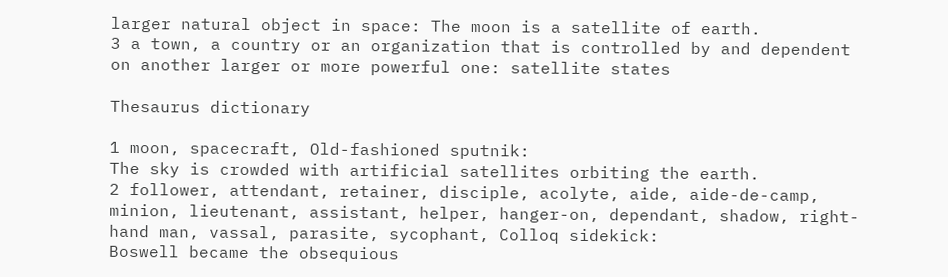larger natural object in space: The moon is a satellite of earth.
3 a town, a country or an organization that is controlled by and dependent on another larger or more powerful one: satellite states

Thesaurus dictionary

1 moon, spacecraft, Old-fashioned sputnik:
The sky is crowded with artificial satellites orbiting the earth.
2 follower, attendant, retainer, disciple, acolyte, aide, aide-de-camp, minion, lieutenant, assistant, helper, hanger-on, dependant, shadow, right-hand man, vassal, parasite, sycophant, Colloq sidekick:
Boswell became the obsequious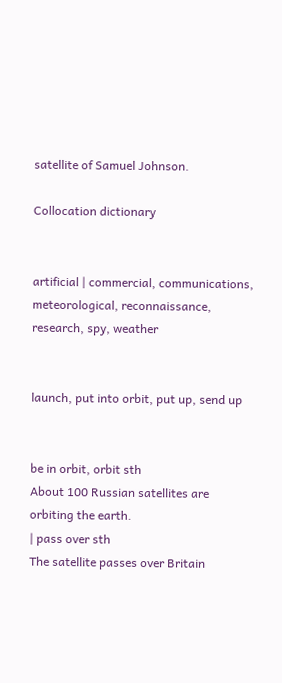satellite of Samuel Johnson.

Collocation dictionary


artificial | commercial, communications, meteorological, reconnaissance, research, spy, weather


launch, put into orbit, put up, send up


be in orbit, orbit sth
About 100 Russian satellites are orbiting the earth.
| pass over sth
The satellite passes over Britain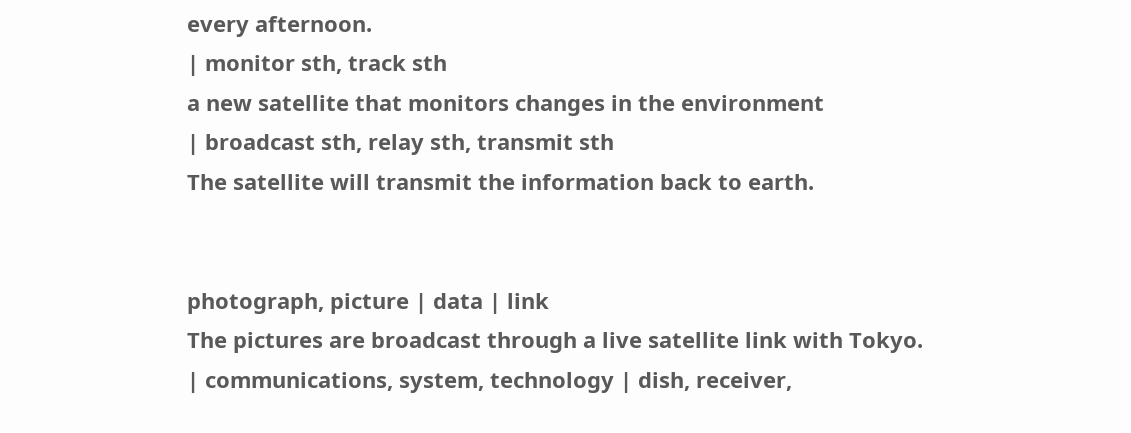every afternoon.
| monitor sth, track sth
a new satellite that monitors changes in the environment
| broadcast sth, relay sth, transmit sth
The satellite will transmit the information back to earth.


photograph, picture | data | link
The pictures are broadcast through a live satellite link with Tokyo.
| communications, system, technology | dish, receiver,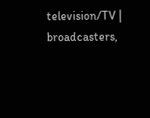television/TV | broadcasters,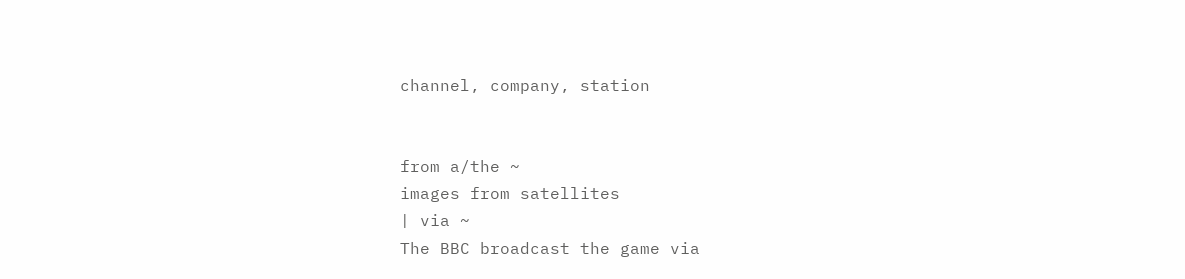channel, company, station


from a/the ~
images from satellites
| via ~
The BBC broadcast the game via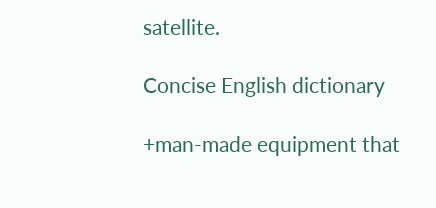satellite.

Concise English dictionary

+man-made equipment that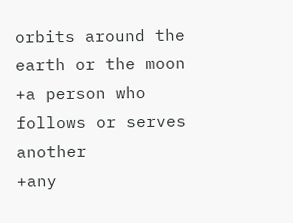orbits around the earth or the moon
+a person who follows or serves another
+any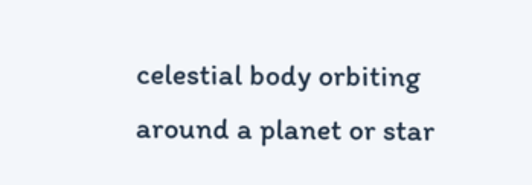celestial body orbiting around a planet or star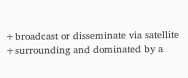+broadcast or disseminate via satellite
+surrounding and dominated by a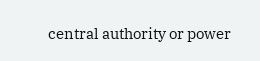central authority or power